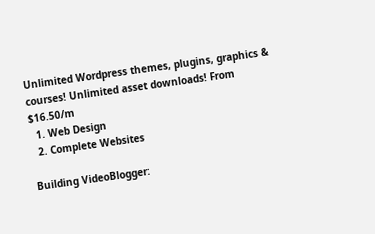Unlimited Wordpress themes, plugins, graphics & courses! Unlimited asset downloads! From $16.50/m
  1. Web Design
  2. Complete Websites

Building VideoBlogger: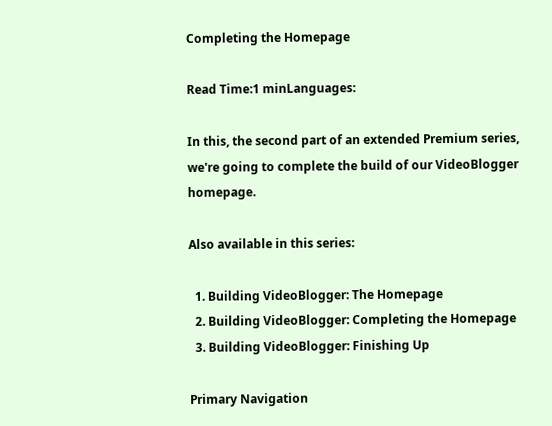Completing the Homepage

Read Time:1 minLanguages:

In this, the second part of an extended Premium series, we're going to complete the build of our VideoBlogger homepage.

Also available in this series:

  1. Building VideoBlogger: The Homepage
  2. Building VideoBlogger: Completing the Homepage
  3. Building VideoBlogger: Finishing Up

Primary Navigation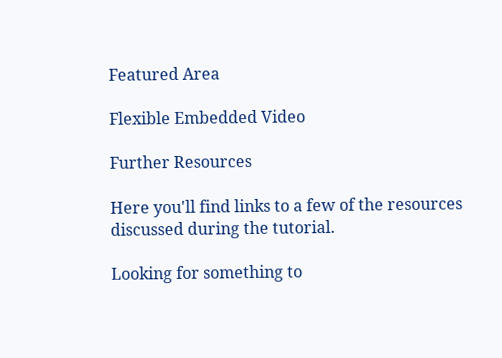Featured Area

Flexible Embedded Video

Further Resources

Here you'll find links to a few of the resources discussed during the tutorial.

Looking for something to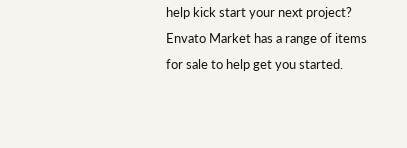help kick start your next project?
Envato Market has a range of items for sale to help get you started.